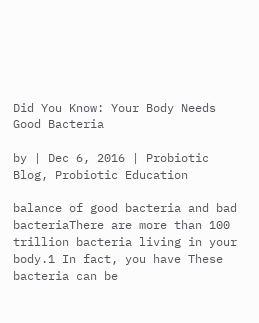Did You Know: Your Body Needs Good Bacteria

by | Dec 6, 2016 | Probiotic Blog, Probiotic Education

balance of good bacteria and bad bacteriaThere are more than 100 trillion bacteria living in your body.1 In fact, you have These bacteria can be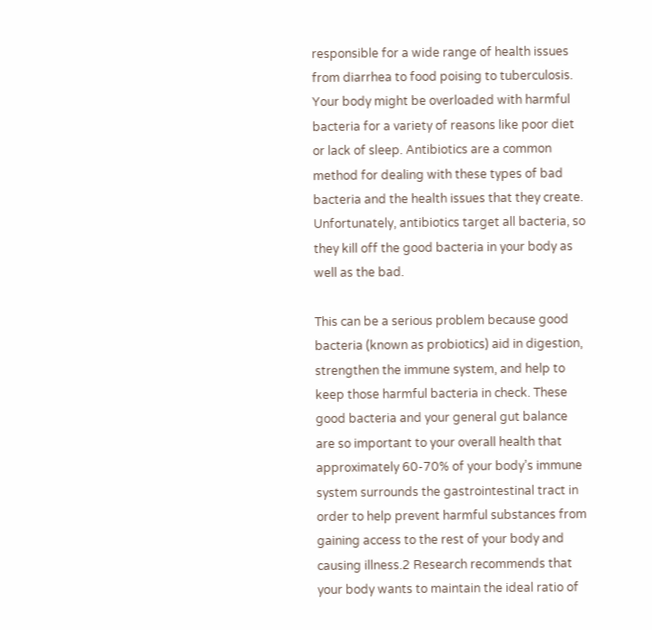responsible for a wide range of health issues from diarrhea to food poising to tuberculosis. Your body might be overloaded with harmful bacteria for a variety of reasons like poor diet or lack of sleep. Antibiotics are a common method for dealing with these types of bad bacteria and the health issues that they create. Unfortunately, antibiotics target all bacteria, so they kill off the good bacteria in your body as well as the bad.

This can be a serious problem because good bacteria (known as probiotics) aid in digestion, strengthen the immune system, and help to keep those harmful bacteria in check. These good bacteria and your general gut balance are so important to your overall health that approximately 60-70% of your body’s immune system surrounds the gastrointestinal tract in order to help prevent harmful substances from gaining access to the rest of your body and causing illness.2 Research recommends that your body wants to maintain the ideal ratio of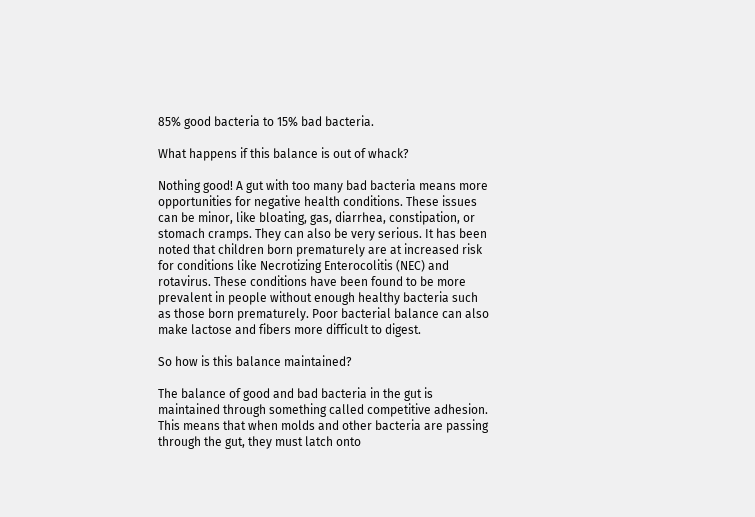85% good bacteria to 15% bad bacteria.

What happens if this balance is out of whack?

Nothing good! A gut with too many bad bacteria means more opportunities for negative health conditions. These issues can be minor, like bloating, gas, diarrhea, constipation, or stomach cramps. They can also be very serious. It has been noted that children born prematurely are at increased risk for conditions like Necrotizing Enterocolitis (NEC) and rotavirus. These conditions have been found to be more prevalent in people without enough healthy bacteria such as those born prematurely. Poor bacterial balance can also make lactose and fibers more difficult to digest.

So how is this balance maintained?

The balance of good and bad bacteria in the gut is maintained through something called competitive adhesion. This means that when molds and other bacteria are passing through the gut, they must latch onto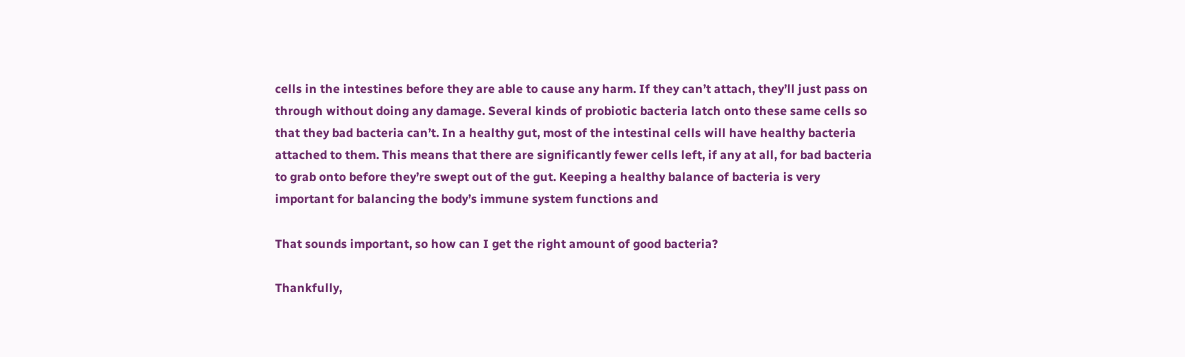cells in the intestines before they are able to cause any harm. If they can’t attach, they’ll just pass on through without doing any damage. Several kinds of probiotic bacteria latch onto these same cells so that they bad bacteria can’t. In a healthy gut, most of the intestinal cells will have healthy bacteria attached to them. This means that there are significantly fewer cells left, if any at all, for bad bacteria to grab onto before they’re swept out of the gut. Keeping a healthy balance of bacteria is very important for balancing the body’s immune system functions and

That sounds important, so how can I get the right amount of good bacteria?

Thankfully,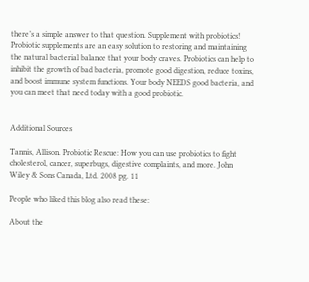there’s a simple answer to that question. Supplement with probiotics! Probiotic supplements are an easy solution to restoring and maintaining the natural bacterial balance that your body craves. Probiotics can help to inhibit the growth of bad bacteria, promote good digestion, reduce toxins, and boost immune system functions. Your body NEEDS good bacteria, and you can meet that need today with a good probiotic.


Additional Sources

Tannis, Allison. Probiotic Rescue: How you can use probiotics to fight cholesterol, cancer, superbugs, digestive complaints, and more. John Wiley & Sons Canada, Ltd. 2008 pg. 11

People who liked this blog also read these:

About the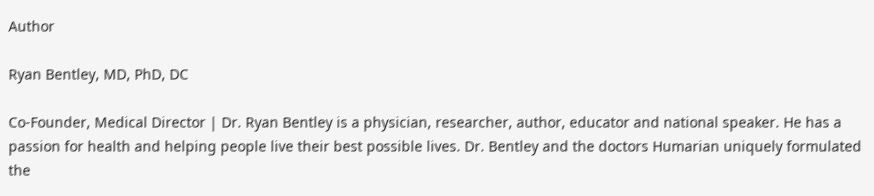Author

Ryan Bentley, MD, PhD, DC

Co-Founder, Medical Director | Dr. Ryan Bentley is a physician, researcher, author, educator and national speaker. He has a passion for health and helping people live their best possible lives. Dr. Bentley and the doctors Humarian uniquely formulated the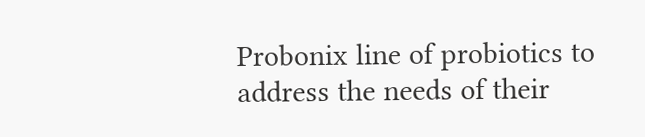Probonix line of probiotics to address the needs of their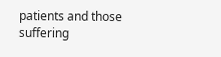patients and those suffering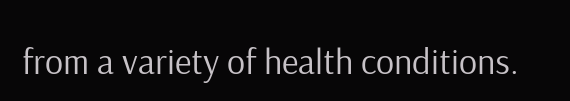from a variety of health conditions.